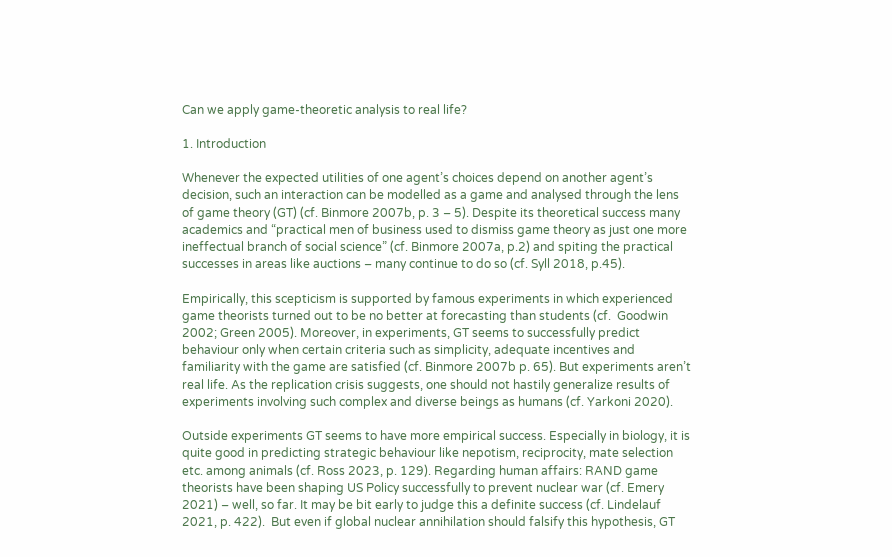Can we apply game-theoretic analysis to real life?

1. Introduction

Whenever the expected utilities of one agent’s choices depend on another agent’s decision, such an interaction can be modelled as a game and analysed through the lens of game theory (GT) (cf. Binmore 2007b, p. 3 – 5). Despite its theoretical success many academics and “practical men of business used to dismiss game theory as just one more ineffectual branch of social science” (cf. Binmore 2007a, p.2) and spiting the practical successes in areas like auctions – many continue to do so (cf. Syll 2018, p.45).

Empirically, this scepticism is supported by famous experiments in which experienced game theorists turned out to be no better at forecasting than students (cf.  Goodwin 2002; Green 2005). Moreover, in experiments, GT seems to successfully predict behaviour only when certain criteria such as simplicity, adequate incentives and familiarity with the game are satisfied (cf. Binmore 2007b p. 65). But experiments aren’t real life. As the replication crisis suggests, one should not hastily generalize results of experiments involving such complex and diverse beings as humans (cf. Yarkoni 2020).

Outside experiments GT seems to have more empirical success. Especially in biology, it is quite good in predicting strategic behaviour like nepotism, reciprocity, mate selection etc. among animals (cf. Ross 2023, p. 129). Regarding human affairs: RAND game theorists have been shaping US Policy successfully to prevent nuclear war (cf. Emery 2021) – well, so far. It may be bit early to judge this a definite success (cf. Lindelauf 2021, p. 422).  But even if global nuclear annihilation should falsify this hypothesis, GT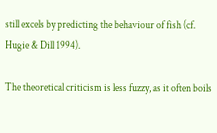still excels by predicting the behaviour of fish (cf. Hugie & Dill 1994).

The theoretical criticism is less fuzzy, as it often boils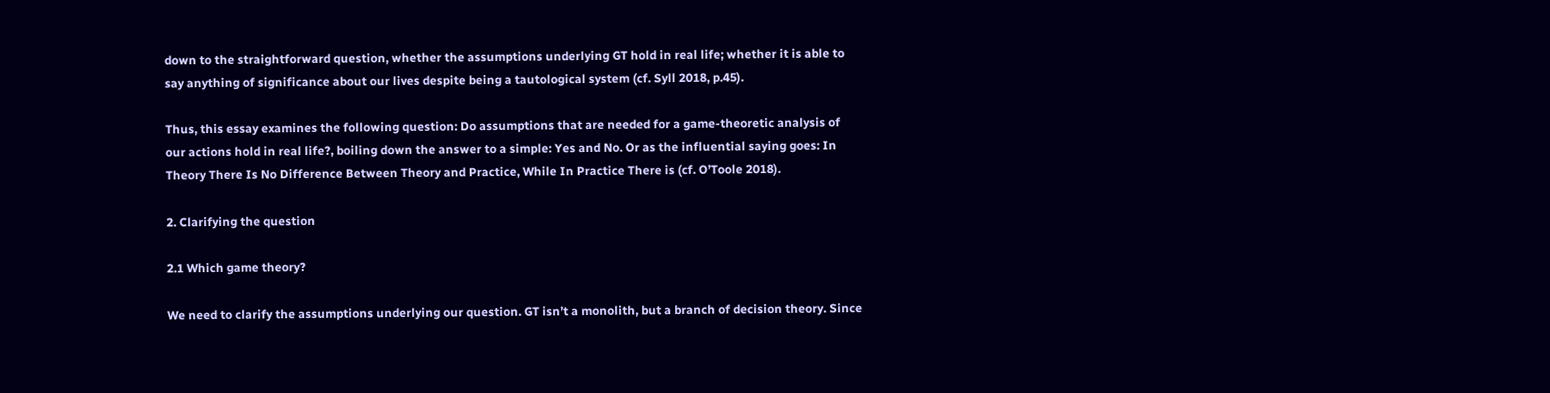down to the straightforward question, whether the assumptions underlying GT hold in real life; whether it is able to say anything of significance about our lives despite being a tautological system (cf. Syll 2018, p.45).

Thus, this essay examines the following question: Do assumptions that are needed for a game-theoretic analysis of our actions hold in real life?, boiling down the answer to a simple: Yes and No. Or as the influential saying goes: In Theory There Is No Difference Between Theory and Practice, While In Practice There is (cf. O’Toole 2018).

2. Clarifying the question

2.1 Which game theory?

We need to clarify the assumptions underlying our question. GT isn’t a monolith, but a branch of decision theory. Since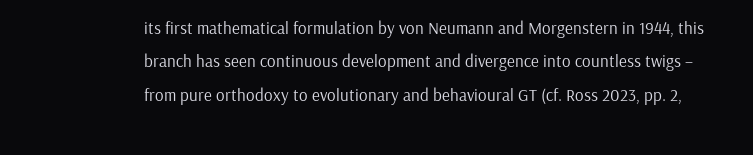its first mathematical formulation by von Neumann and Morgenstern in 1944, this branch has seen continuous development and divergence into countless twigs – from pure orthodoxy to evolutionary and behavioural GT (cf. Ross 2023, pp. 2,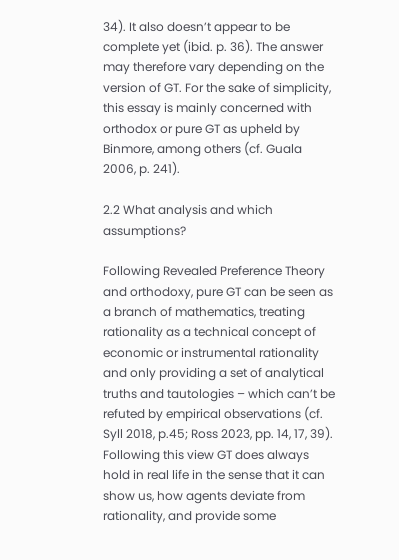34). It also doesn’t appear to be complete yet (ibid. p. 36). The answer may therefore vary depending on the version of GT. For the sake of simplicity, this essay is mainly concerned with orthodox or pure GT as upheld by Binmore, among others (cf. Guala 2006, p. 241).

2.2 What analysis and which assumptions?

Following Revealed Preference Theory and orthodoxy, pure GT can be seen as a branch of mathematics, treating rationality as a technical concept of economic or instrumental rationality and only providing a set of analytical truths and tautologies – which can’t be refuted by empirical observations (cf. Syll 2018, p.45; Ross 2023, pp. 14, 17, 39). Following this view GT does always hold in real life in the sense that it can show us, how agents deviate from rationality, and provide some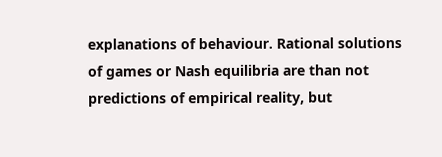explanations of behaviour. Rational solutions of games or Nash equilibria are than not predictions of empirical reality, but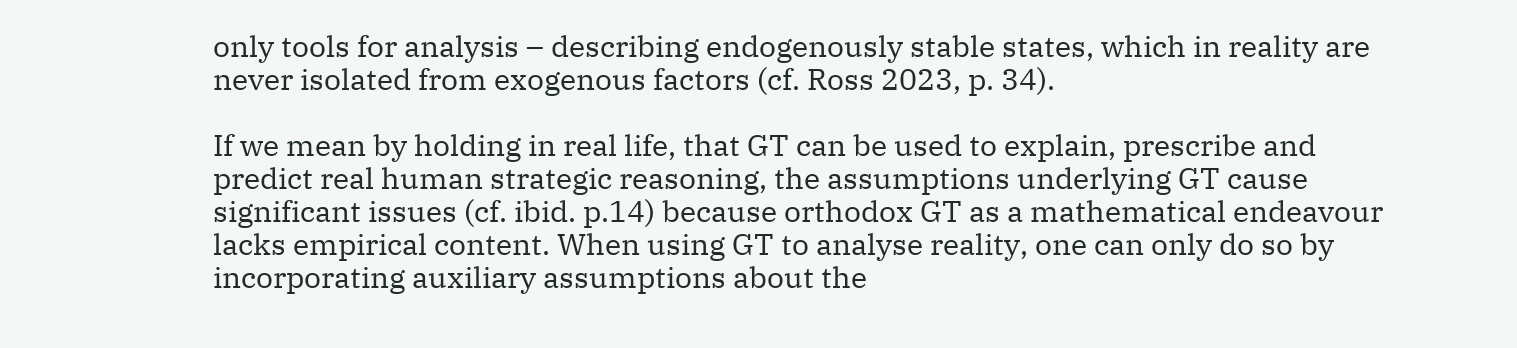only tools for analysis – describing endogenously stable states, which in reality are never isolated from exogenous factors (cf. Ross 2023, p. 34).

If we mean by holding in real life, that GT can be used to explain, prescribe and predict real human strategic reasoning, the assumptions underlying GT cause significant issues (cf. ibid. p.14) because orthodox GT as a mathematical endeavour lacks empirical content. When using GT to analyse reality, one can only do so by incorporating auxiliary assumptions about the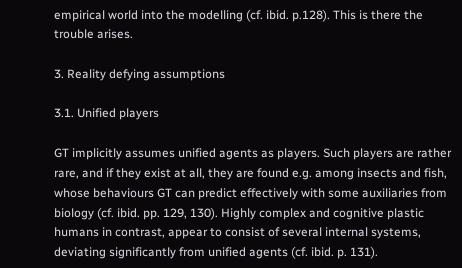empirical world into the modelling (cf. ibid. p.128). This is there the trouble arises.

3. Reality defying assumptions

3.1. Unified players

GT implicitly assumes unified agents as players. Such players are rather rare, and if they exist at all, they are found e.g. among insects and fish, whose behaviours GT can predict effectively with some auxiliaries from biology (cf. ibid. pp. 129, 130). Highly complex and cognitive plastic humans in contrast, appear to consist of several internal systems, deviating significantly from unified agents (cf. ibid. p. 131).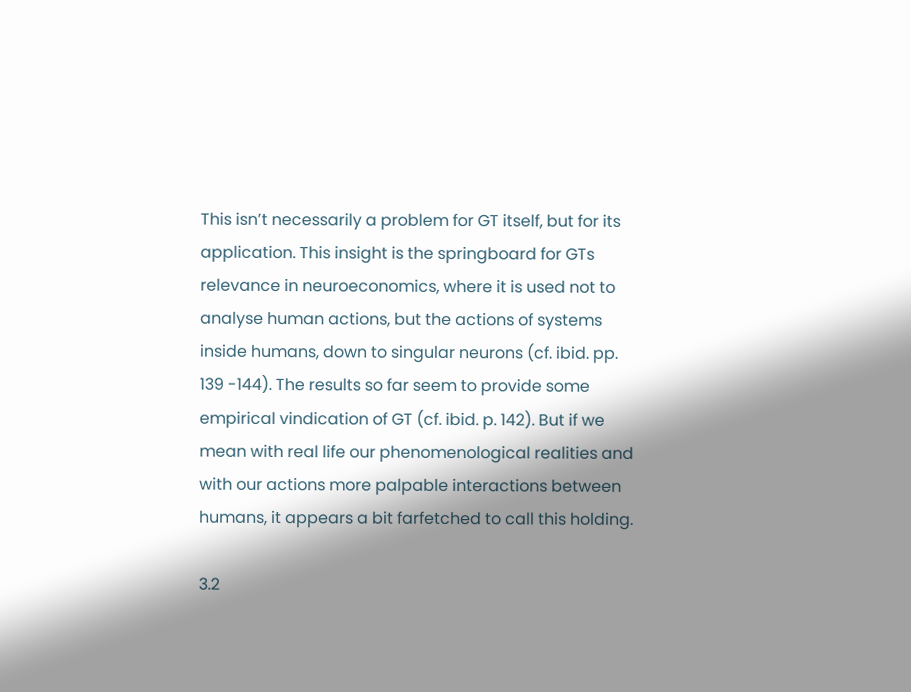This isn’t necessarily a problem for GT itself, but for its application. This insight is the springboard for GTs relevance in neuroeconomics, where it is used not to analyse human actions, but the actions of systems inside humans, down to singular neurons (cf. ibid. pp. 139 -144). The results so far seem to provide some empirical vindication of GT (cf. ibid. p. 142). But if we mean with real life our phenomenological realities and with our actions more palpable interactions between humans, it appears a bit farfetched to call this holding.

3.2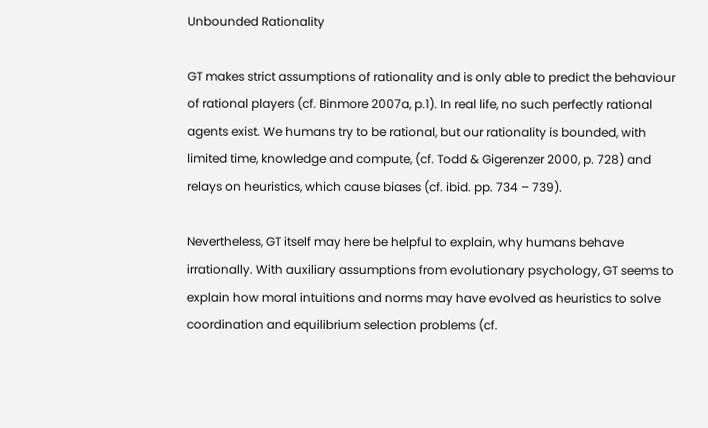Unbounded Rationality

GT makes strict assumptions of rationality and is only able to predict the behaviour of rational players (cf. Binmore 2007a, p.1). In real life, no such perfectly rational agents exist. We humans try to be rational, but our rationality is bounded, with limited time, knowledge and compute, (cf. Todd & Gigerenzer 2000, p. 728) and relays on heuristics, which cause biases (cf. ibid. pp. 734 – 739).

Nevertheless, GT itself may here be helpful to explain, why humans behave irrationally. With auxiliary assumptions from evolutionary psychology, GT seems to explain how moral intuitions and norms may have evolved as heuristics to solve coordination and equilibrium selection problems (cf.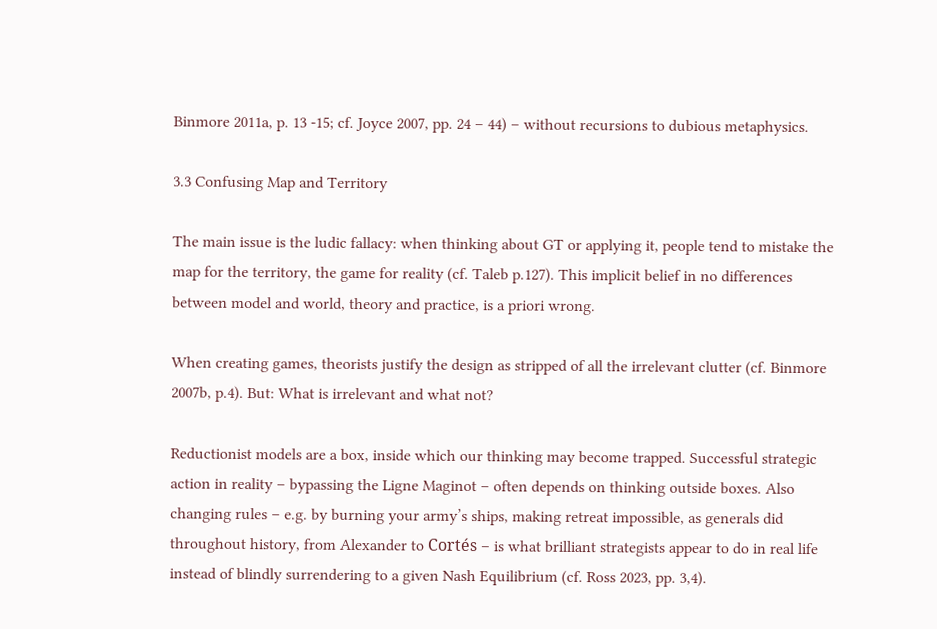Binmore 2011a, p. 13 -15; cf. Joyce 2007, pp. 24 – 44) – without recursions to dubious metaphysics.

3.3 Confusing Map and Territory

The main issue is the ludic fallacy: when thinking about GT or applying it, people tend to mistake the map for the territory, the game for reality (cf. Taleb p.127). This implicit belief in no differences between model and world, theory and practice, is a priori wrong.

When creating games, theorists justify the design as stripped of all the irrelevant clutter (cf. Binmore 2007b, p.4). But: What is irrelevant and what not?

Reductionist models are a box, inside which our thinking may become trapped. Successful strategic action in reality – bypassing the Ligne Maginot – often depends on thinking outside boxes. Also changing rules – e.g. by burning your army’s ships, making retreat impossible, as generals did throughout history, from Alexander to Cortés – is what brilliant strategists appear to do in real life instead of blindly surrendering to a given Nash Equilibrium (cf. Ross 2023, pp. 3,4).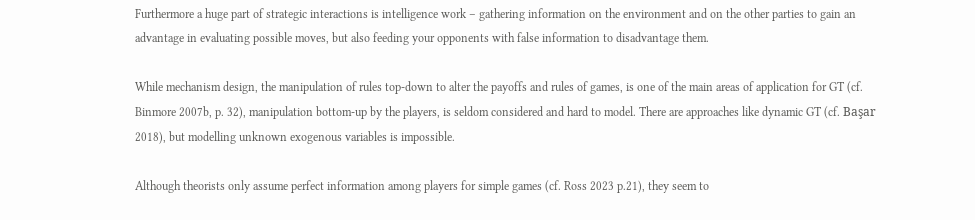Furthermore a huge part of strategic interactions is intelligence work – gathering information on the environment and on the other parties to gain an advantage in evaluating possible moves, but also feeding your opponents with false information to disadvantage them.

While mechanism design, the manipulation of rules top-down to alter the payoffs and rules of games, is one of the main areas of application for GT (cf. Binmore 2007b, p. 32), manipulation bottom-up by the players, is seldom considered and hard to model. There are approaches like dynamic GT (cf. Başar 2018), but modelling unknown exogenous variables is impossible.

Although theorists only assume perfect information among players for simple games (cf. Ross 2023 p.21), they seem to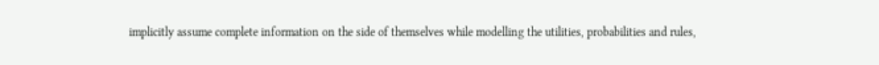implicitly assume complete information on the side of themselves while modelling the utilities, probabilities and rules,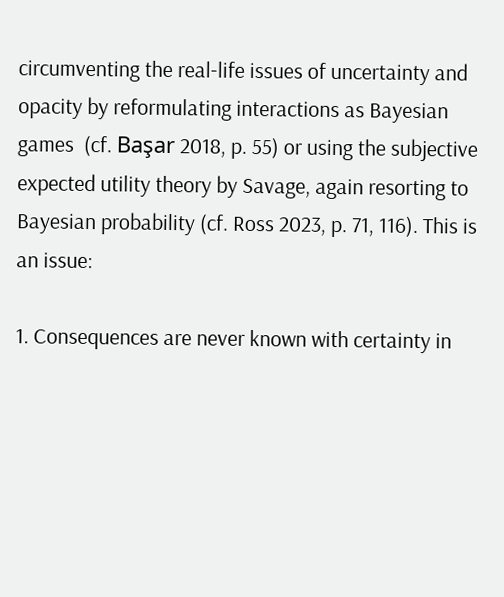circumventing the real-life issues of uncertainty and opacity by reformulating interactions as Bayesian games  (cf. Başar 2018, p. 55) or using the subjective expected utility theory by Savage, again resorting to Bayesian probability (cf. Ross 2023, p. 71, 116). This is an issue:

1. Consequences are never known with certainty in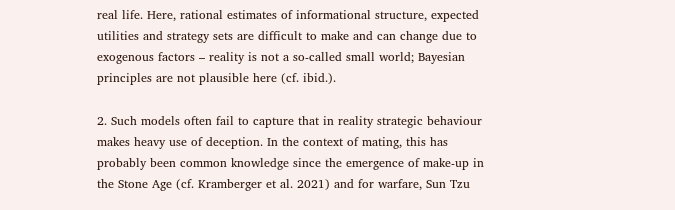real life. Here, rational estimates of informational structure, expected utilities and strategy sets are difficult to make and can change due to exogenous factors – reality is not a so-called small world; Bayesian principles are not plausible here (cf. ibid.).

2. Such models often fail to capture that in reality strategic behaviour makes heavy use of deception. In the context of mating, this has probably been common knowledge since the emergence of make-up in the Stone Age (cf. Kramberger et al. 2021) and for warfare, Sun Tzu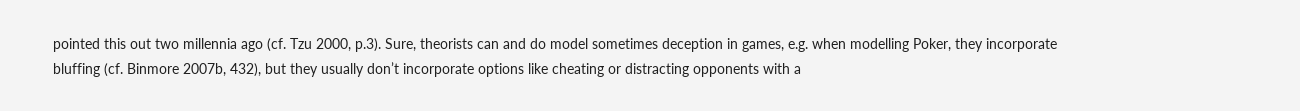pointed this out two millennia ago (cf. Tzu 2000, p.3). Sure, theorists can and do model sometimes deception in games, e.g. when modelling Poker, they incorporate bluffing (cf. Binmore 2007b, 432), but they usually don’t incorporate options like cheating or distracting opponents with a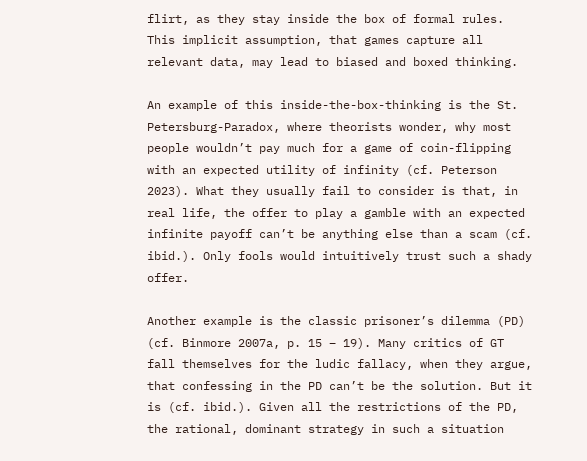flirt, as they stay inside the box of formal rules. This implicit assumption, that games capture all relevant data, may lead to biased and boxed thinking.

An example of this inside-the-box-thinking is the St. Petersburg-Paradox, where theorists wonder, why most people wouldn’t pay much for a game of coin-flipping with an expected utility of infinity (cf. Peterson 2023). What they usually fail to consider is that, in real life, the offer to play a gamble with an expected infinite payoff can’t be anything else than a scam (cf. ibid.). Only fools would intuitively trust such a shady offer.

Another example is the classic prisoner’s dilemma (PD) (cf. Binmore 2007a, p. 15 – 19). Many critics of GT fall themselves for the ludic fallacy, when they argue, that confessing in the PD can’t be the solution. But it is (cf. ibid.). Given all the restrictions of the PD, the rational, dominant strategy in such a situation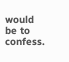would be to confess.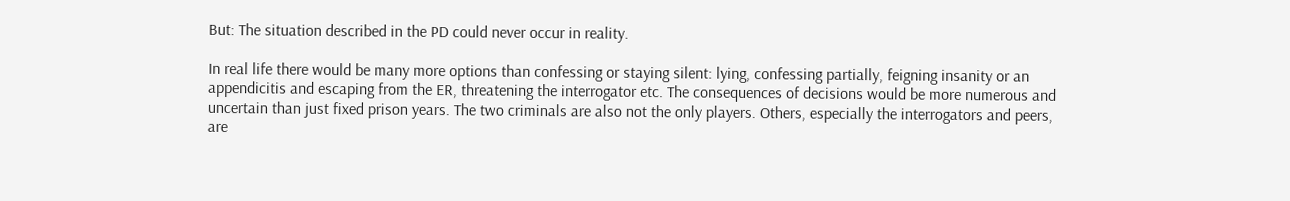But: The situation described in the PD could never occur in reality.

In real life there would be many more options than confessing or staying silent: lying, confessing partially, feigning insanity or an appendicitis and escaping from the ER, threatening the interrogator etc. The consequences of decisions would be more numerous and uncertain than just fixed prison years. The two criminals are also not the only players. Others, especially the interrogators and peers, are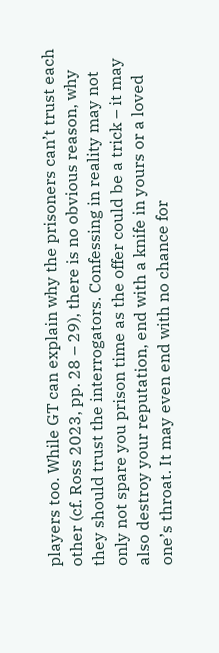players too. While GT can explain why the prisoners can’t trust each other (cf. Ross 2023, pp. 28 – 29), there is no obvious reason, why they should trust the interrogators. Confessing in reality may not only not spare you prison time as the offer could be a trick – it may also destroy your reputation, end with a knife in yours or a loved one’s throat. It may even end with no chance for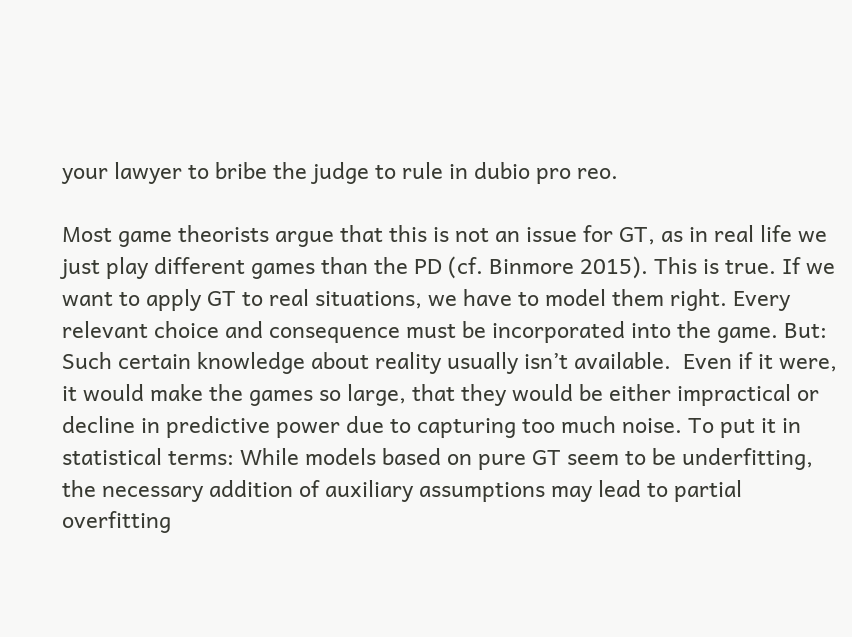your lawyer to bribe the judge to rule in dubio pro reo.

Most game theorists argue that this is not an issue for GT, as in real life we just play different games than the PD (cf. Binmore 2015). This is true. If we want to apply GT to real situations, we have to model them right. Every relevant choice and consequence must be incorporated into the game. But: Such certain knowledge about reality usually isn’t available.  Even if it were, it would make the games so large, that they would be either impractical or decline in predictive power due to capturing too much noise. To put it in statistical terms: While models based on pure GT seem to be underfitting, the necessary addition of auxiliary assumptions may lead to partial overfitting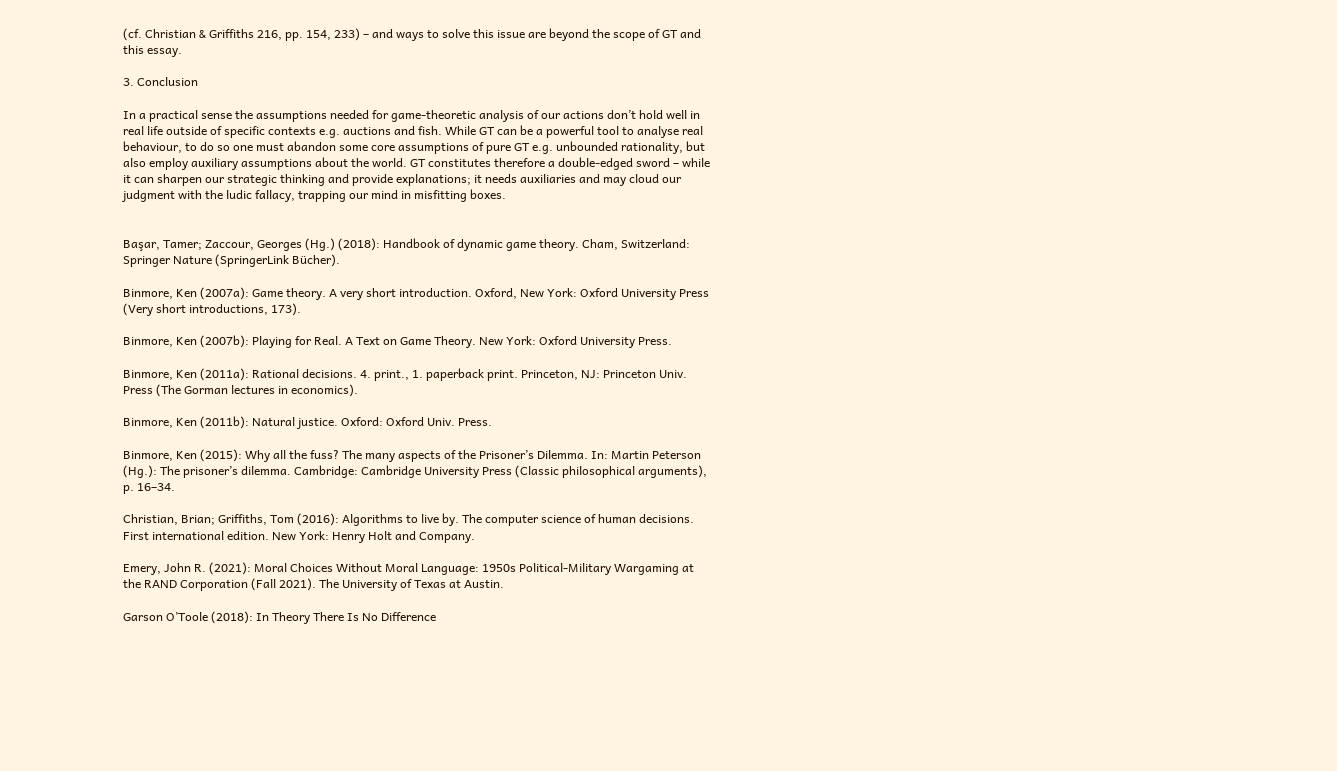(cf. Christian & Griffiths 216, pp. 154, 233) – and ways to solve this issue are beyond the scope of GT and this essay.

3. Conclusion

In a practical sense the assumptions needed for game-theoretic analysis of our actions don’t hold well in real life outside of specific contexts e.g. auctions and fish. While GT can be a powerful tool to analyse real behaviour, to do so one must abandon some core assumptions of pure GT e.g. unbounded rationality, but also employ auxiliary assumptions about the world. GT constitutes therefore a double-edged sword – while it can sharpen our strategic thinking and provide explanations; it needs auxiliaries and may cloud our judgment with the ludic fallacy, trapping our mind in misfitting boxes.


Başar, Tamer; Zaccour, Georges (Hg.) (2018): Handbook of dynamic game theory. Cham, Switzerland: Springer Nature (SpringerLink Bücher).

Binmore, Ken (2007a): Game theory. A very short introduction. Oxford, New York: Oxford University Press (Very short introductions, 173).

Binmore, Ken (2007b): Playing for Real. A Text on Game Theory. New York: Oxford University Press.

Binmore, Ken (2011a): Rational decisions. 4. print., 1. paperback print. Princeton, NJ: Princeton Univ. Press (The Gorman lectures in economics).

Binmore, Ken (2011b): Natural justice. Oxford: Oxford Univ. Press.

Binmore, Ken (2015): Why all the fuss? The many aspects of the Prisoner’s Dilemma. In: Martin Peterson (Hg.): The prisoner’s dilemma. Cambridge: Cambridge University Press (Classic philosophical arguments), p. 16–34.

Christian, Brian; Griffiths, Tom (2016): Algorithms to live by. The computer science of human decisions. First international edition. New York: Henry Holt and Company.

Emery, John R. (2021): Moral Choices Without Moral Language: 1950s Political-Military Wargaming at the RAND Corporation (Fall 2021). The University of Texas at Austin.

Garson O’Toole (2018): In Theory There Is No Difference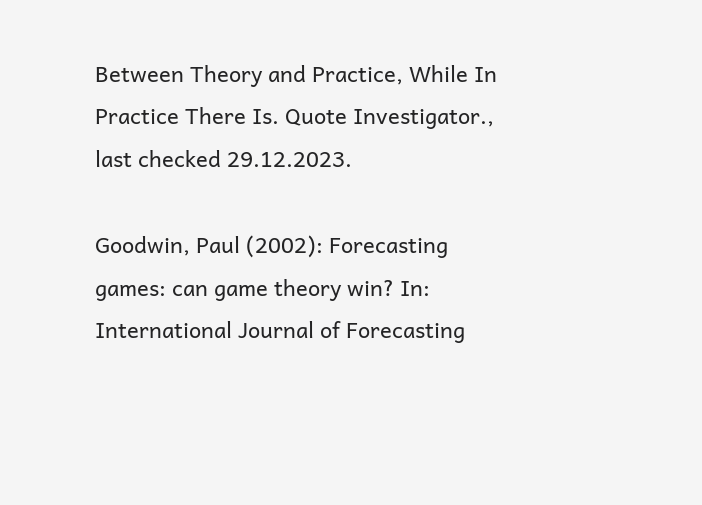Between Theory and Practice, While In Practice There Is. Quote Investigator., last checked 29.12.2023.

Goodwin, Paul (2002): Forecasting games: can game theory win? In: International Journal of Forecasting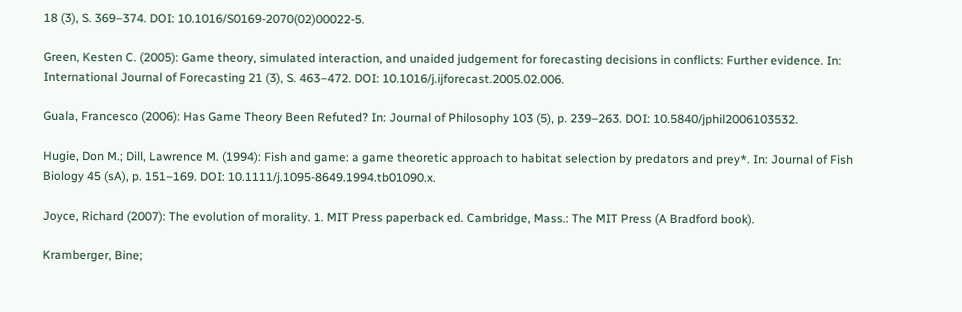18 (3), S. 369–374. DOI: 10.1016/S0169-2070(02)00022-5.

Green, Kesten C. (2005): Game theory, simulated interaction, and unaided judgement for forecasting decisions in conflicts: Further evidence. In: International Journal of Forecasting 21 (3), S. 463–472. DOI: 10.1016/j.ijforecast.2005.02.006.

Guala, Francesco (2006): Has Game Theory Been Refuted? In: Journal of Philosophy 103 (5), p. 239–263. DOI: 10.5840/jphil2006103532.

Hugie, Don M.; Dill, Lawrence M. (1994): Fish and game: a game theoretic approach to habitat selection by predators and prey*. In: Journal of Fish Biology 45 (sA), p. 151–169. DOI: 10.1111/j.1095-8649.1994.tb01090.x.

Joyce, Richard (2007): The evolution of morality. 1. MIT Press paperback ed. Cambridge, Mass.: The MIT Press (A Bradford book).

Kramberger, Bine;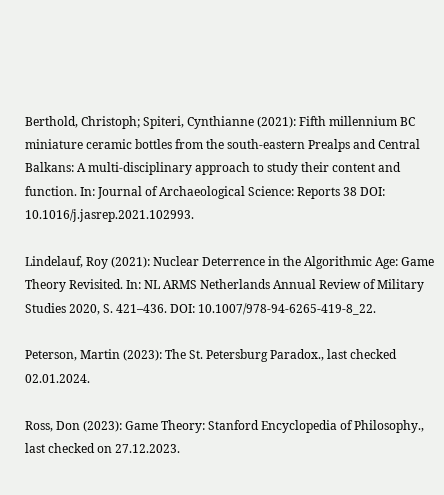Berthold, Christoph; Spiteri, Cynthianne (2021): Fifth millennium BC miniature ceramic bottles from the south-eastern Prealps and Central Balkans: A multi-disciplinary approach to study their content and function. In: Journal of Archaeological Science: Reports 38 DOI: 10.1016/j.jasrep.2021.102993.

Lindelauf, Roy (2021): Nuclear Deterrence in the Algorithmic Age: Game Theory Revisited. In: NL ARMS Netherlands Annual Review of Military Studies 2020, S. 421–436. DOI: 10.1007/978-94-6265-419-8_22.

Peterson, Martin (2023): The St. Petersburg Paradox., last checked 02.01.2024.

Ross, Don (2023): Game Theory: Stanford Encyclopedia of Philosophy., last checked on 27.12.2023.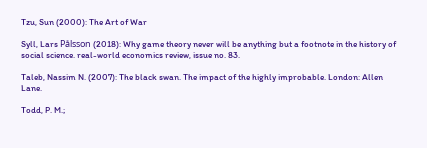Tzu, Sun (2000): The Art of War

Syll, Lars Pålsson (2018): Why game theory never will be anything but a footnote in the history of social science. real-world economics review, issue no. 83.

Taleb, Nassim N. (2007): The black swan. The impact of the highly improbable. London: Allen Lane.

Todd, P. M.;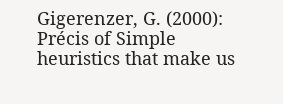Gigerenzer, G. (2000): Précis of Simple heuristics that make us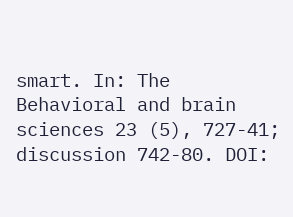smart. In: The Behavioral and brain sciences 23 (5), 727-41; discussion 742-80. DOI: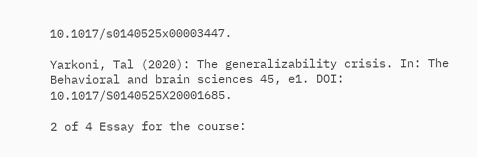10.1017/s0140525x00003447.

Yarkoni, Tal (2020): The generalizability crisis. In: The Behavioral and brain sciences 45, e1. DOI: 10.1017/S0140525X20001685.

2 of 4 Essay for the course: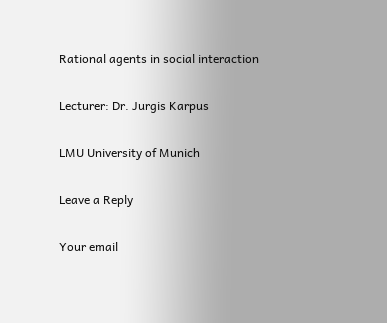Rational agents in social interaction

Lecturer: Dr. Jurgis Karpus

LMU University of Munich

Leave a Reply

Your email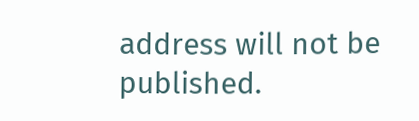address will not be published.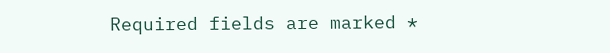Required fields are marked *